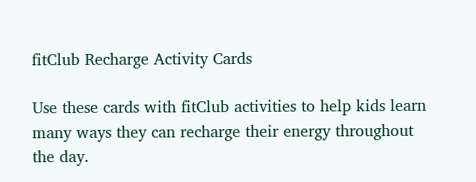fitClub Recharge Activity Cards

Use these cards with fitClub activities to help kids learn many ways they can recharge their energy throughout the day.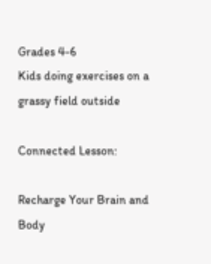Grades 4-6
Kids doing exercises on a grassy field outside

Connected Lesson:

Recharge Your Brain and Body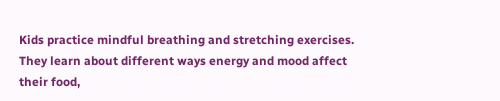Kids practice mindful breathing and stretching exercises. They learn about different ways energy and mood affect their food,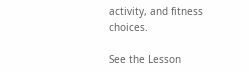activity, and fitness choices.

See the Lesson